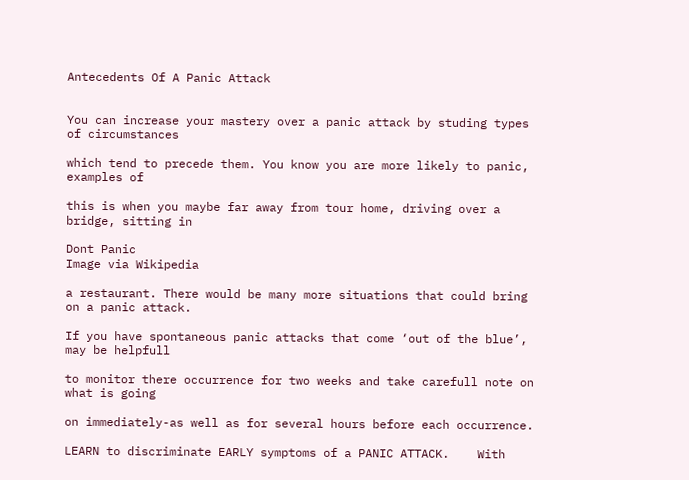Antecedents Of A Panic Attack


You can increase your mastery over a panic attack by studing types of circumstances

which tend to precede them. You know you are more likely to panic, examples of

this is when you maybe far away from tour home, driving over a bridge, sitting in

Dont Panic
Image via Wikipedia

a restaurant. There would be many more situations that could bring on a panic attack.

If you have spontaneous panic attacks that come ‘out of the blue’, may be helpfull

to monitor there occurrence for two weeks and take carefull note on what is going

on immediately-as well as for several hours before each occurrence.

LEARN to discriminate EARLY symptoms of a PANIC ATTACK.    With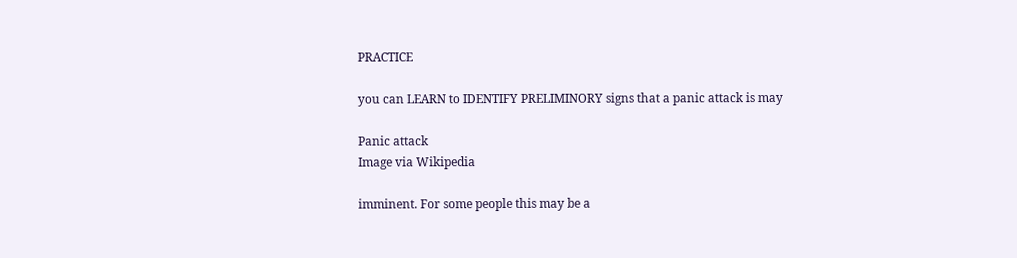PRACTICE

you can LEARN to IDENTIFY PRELIMINORY signs that a panic attack is may

Panic attack
Image via Wikipedia

imminent. For some people this may be a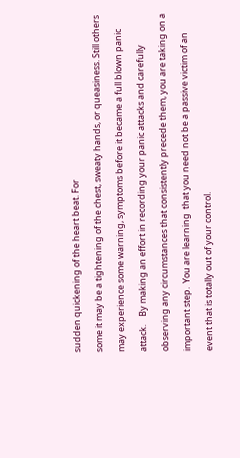sudden quickening of the heart beat. For

some it may be a tightening of the chest, sweaty hands, or queasiness. Still others

may experience some warning, symptoms before it became a full blown panic

attack.    By making an effort in recording your panic attacks and carefully

observing any circumstances that consistently precede them, you are taking on a

important step.  You are learning  that you need not be a passive victim of an

event that is totally out of your control.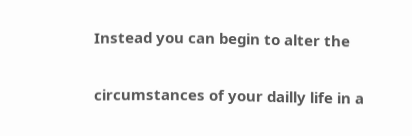Instead you can begin to alter the

circumstances of your dailly life in a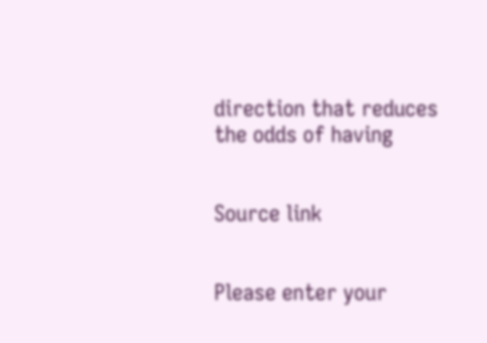direction that reduces the odds of having


Source link


Please enter your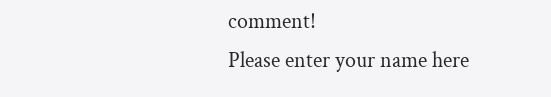comment!
Please enter your name here